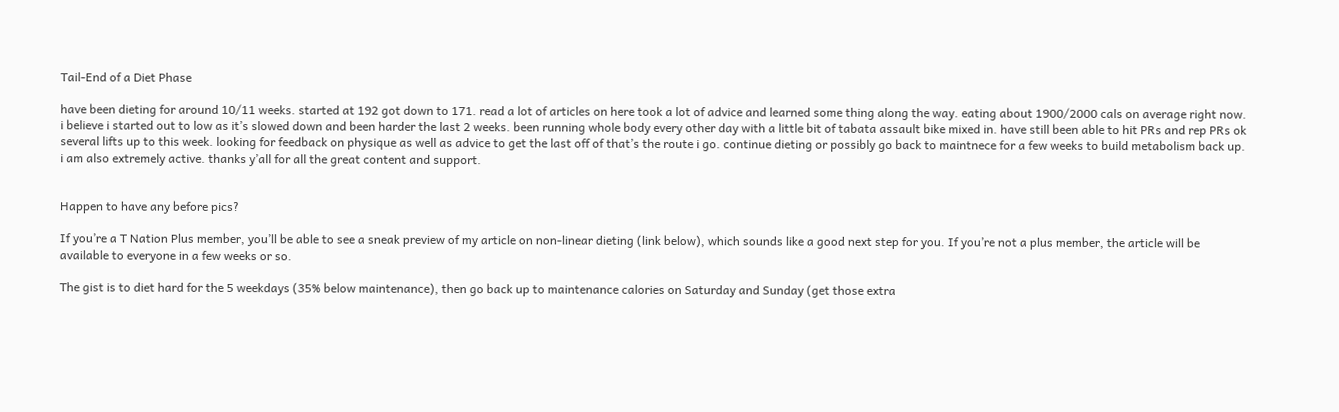Tail-End of a Diet Phase

have been dieting for around 10/11 weeks. started at 192 got down to 171. read a lot of articles on here took a lot of advice and learned some thing along the way. eating about 1900/2000 cals on average right now. i believe i started out to low as it’s slowed down and been harder the last 2 weeks. been running whole body every other day with a little bit of tabata assault bike mixed in. have still been able to hit PRs and rep PRs ok several lifts up to this week. looking for feedback on physique as well as advice to get the last off of that’s the route i go. continue dieting or possibly go back to maintnece for a few weeks to build metabolism back up. i am also extremely active. thanks y’all for all the great content and support.


Happen to have any before pics?

If you’re a T Nation Plus member, you’ll be able to see a sneak preview of my article on non-linear dieting (link below), which sounds like a good next step for you. If you’re not a plus member, the article will be available to everyone in a few weeks or so.

The gist is to diet hard for the 5 weekdays (35% below maintenance), then go back up to maintenance calories on Saturday and Sunday (get those extra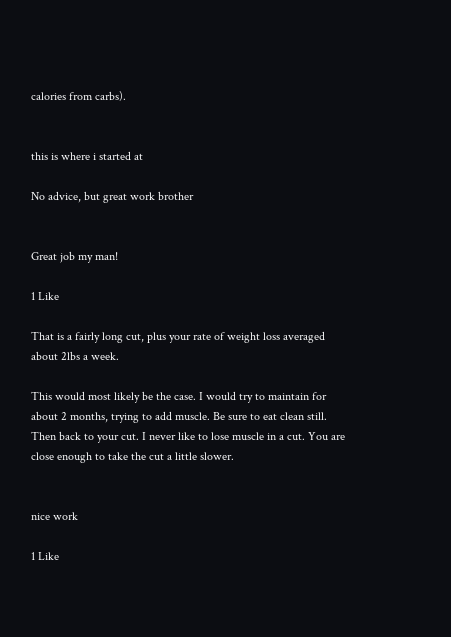calories from carbs).


this is where i started at

No advice, but great work brother


Great job my man!

1 Like

That is a fairly long cut, plus your rate of weight loss averaged about 2lbs a week.

This would most likely be the case. I would try to maintain for about 2 months, trying to add muscle. Be sure to eat clean still. Then back to your cut. I never like to lose muscle in a cut. You are close enough to take the cut a little slower.


nice work

1 Like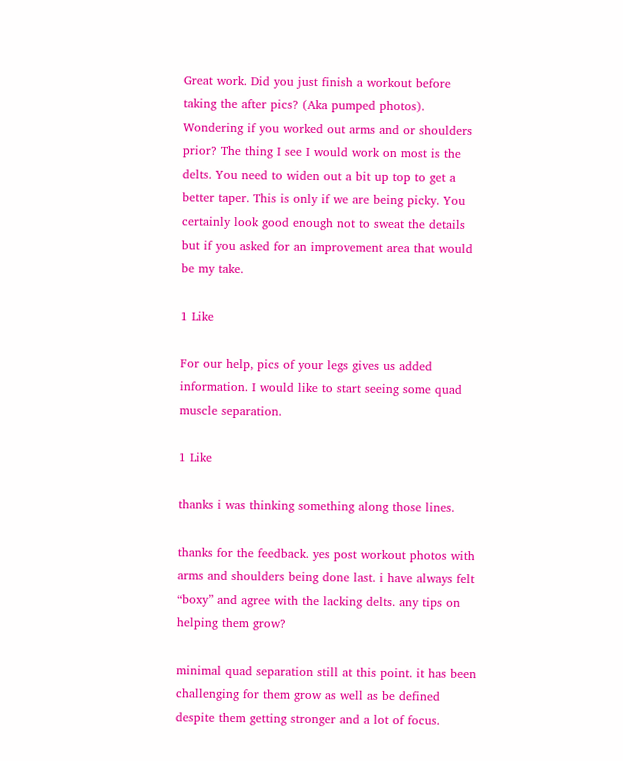Great work. Did you just finish a workout before taking the after pics? (Aka pumped photos). Wondering if you worked out arms and or shoulders prior? The thing I see I would work on most is the delts. You need to widen out a bit up top to get a better taper. This is only if we are being picky. You certainly look good enough not to sweat the details but if you asked for an improvement area that would be my take.

1 Like

For our help, pics of your legs gives us added information. I would like to start seeing some quad muscle separation.

1 Like

thanks i was thinking something along those lines.

thanks for the feedback. yes post workout photos with arms and shoulders being done last. i have always felt “boxy” and agree with the lacking delts. any tips on helping them grow?

minimal quad separation still at this point. it has been challenging for them grow as well as be defined despite them getting stronger and a lot of focus.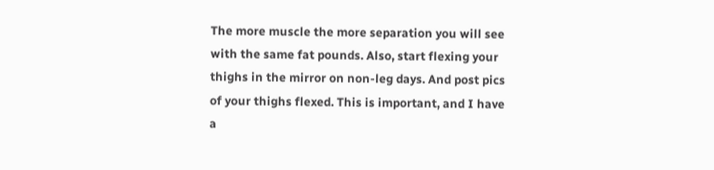The more muscle the more separation you will see with the same fat pounds. Also, start flexing your thighs in the mirror on non-leg days. And post pics of your thighs flexed. This is important, and I have a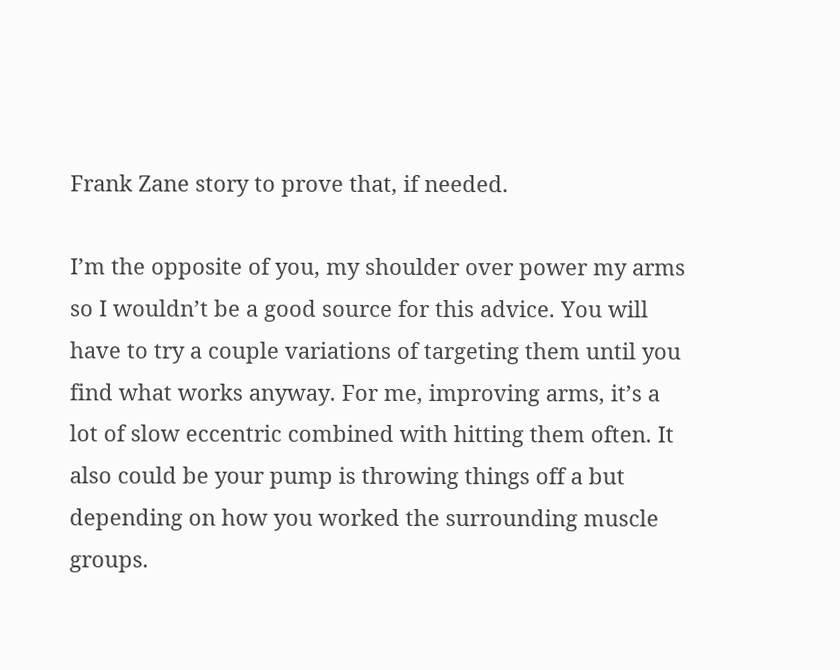Frank Zane story to prove that, if needed.

I’m the opposite of you, my shoulder over power my arms so I wouldn’t be a good source for this advice. You will have to try a couple variations of targeting them until you find what works anyway. For me, improving arms, it’s a lot of slow eccentric combined with hitting them often. It also could be your pump is throwing things off a but depending on how you worked the surrounding muscle groups.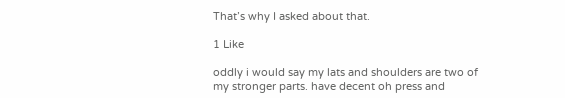That’s why I asked about that.

1 Like

oddly i would say my lats and shoulders are two of my stronger parts. have decent oh press and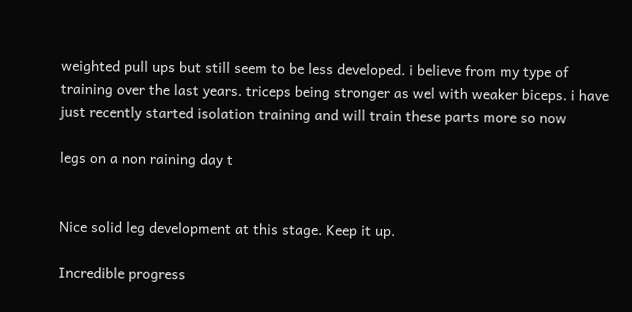weighted pull ups but still seem to be less developed. i believe from my type of training over the last years. triceps being stronger as wel with weaker biceps. i have just recently started isolation training and will train these parts more so now

legs on a non raining day t


Nice solid leg development at this stage. Keep it up.

Incredible progress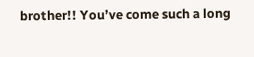brother!! You’ve come such a long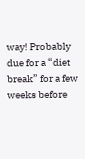way! Probably due for a “diet break” for a few weeks before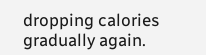dropping calories gradually again.